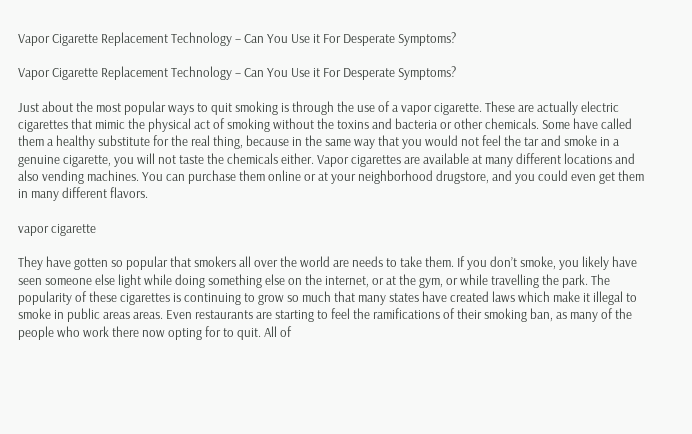Vapor Cigarette Replacement Technology – Can You Use it For Desperate Symptoms?

Vapor Cigarette Replacement Technology – Can You Use it For Desperate Symptoms?

Just about the most popular ways to quit smoking is through the use of a vapor cigarette. These are actually electric cigarettes that mimic the physical act of smoking without the toxins and bacteria or other chemicals. Some have called them a healthy substitute for the real thing, because in the same way that you would not feel the tar and smoke in a genuine cigarette, you will not taste the chemicals either. Vapor cigarettes are available at many different locations and also vending machines. You can purchase them online or at your neighborhood drugstore, and you could even get them in many different flavors.

vapor cigarette

They have gotten so popular that smokers all over the world are needs to take them. If you don’t smoke, you likely have seen someone else light while doing something else on the internet, or at the gym, or while travelling the park. The popularity of these cigarettes is continuing to grow so much that many states have created laws which make it illegal to smoke in public areas areas. Even restaurants are starting to feel the ramifications of their smoking ban, as many of the people who work there now opting for to quit. All of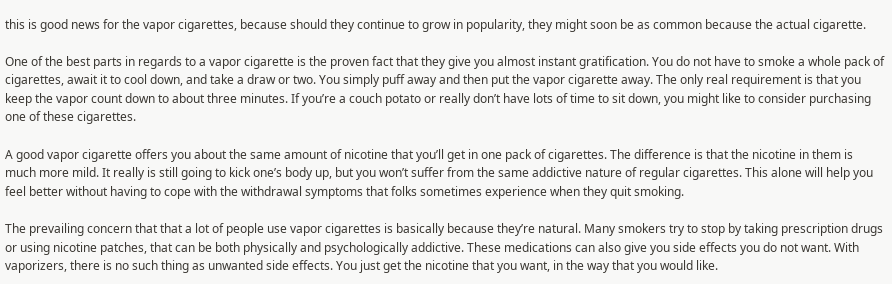this is good news for the vapor cigarettes, because should they continue to grow in popularity, they might soon be as common because the actual cigarette.

One of the best parts in regards to a vapor cigarette is the proven fact that they give you almost instant gratification. You do not have to smoke a whole pack of cigarettes, await it to cool down, and take a draw or two. You simply puff away and then put the vapor cigarette away. The only real requirement is that you keep the vapor count down to about three minutes. If you’re a couch potato or really don’t have lots of time to sit down, you might like to consider purchasing one of these cigarettes.

A good vapor cigarette offers you about the same amount of nicotine that you’ll get in one pack of cigarettes. The difference is that the nicotine in them is much more mild. It really is still going to kick one’s body up, but you won’t suffer from the same addictive nature of regular cigarettes. This alone will help you feel better without having to cope with the withdrawal symptoms that folks sometimes experience when they quit smoking.

The prevailing concern that that a lot of people use vapor cigarettes is basically because they’re natural. Many smokers try to stop by taking prescription drugs or using nicotine patches, that can be both physically and psychologically addictive. These medications can also give you side effects you do not want. With vaporizers, there is no such thing as unwanted side effects. You just get the nicotine that you want, in the way that you would like.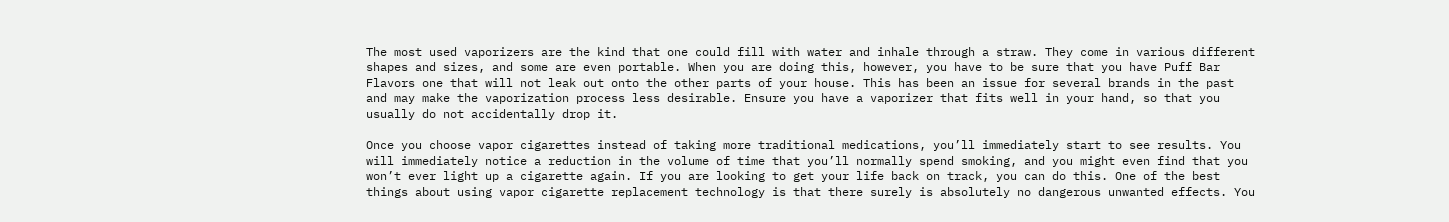The most used vaporizers are the kind that one could fill with water and inhale through a straw. They come in various different shapes and sizes, and some are even portable. When you are doing this, however, you have to be sure that you have Puff Bar Flavors one that will not leak out onto the other parts of your house. This has been an issue for several brands in the past and may make the vaporization process less desirable. Ensure you have a vaporizer that fits well in your hand, so that you usually do not accidentally drop it.

Once you choose vapor cigarettes instead of taking more traditional medications, you’ll immediately start to see results. You will immediately notice a reduction in the volume of time that you’ll normally spend smoking, and you might even find that you won’t ever light up a cigarette again. If you are looking to get your life back on track, you can do this. One of the best things about using vapor cigarette replacement technology is that there surely is absolutely no dangerous unwanted effects. You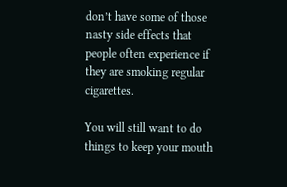don’t have some of those nasty side effects that people often experience if they are smoking regular cigarettes.

You will still want to do things to keep your mouth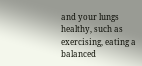and your lungs healthy, such as exercising, eating a balanced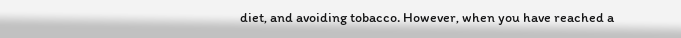diet, and avoiding tobacco. However, when you have reached a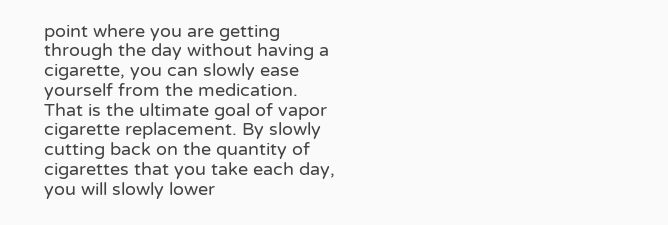point where you are getting through the day without having a cigarette, you can slowly ease yourself from the medication. That is the ultimate goal of vapor cigarette replacement. By slowly cutting back on the quantity of cigarettes that you take each day, you will slowly lower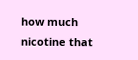how much nicotine that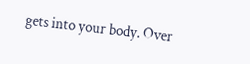gets into your body. Over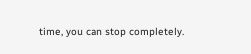time, you can stop completely.